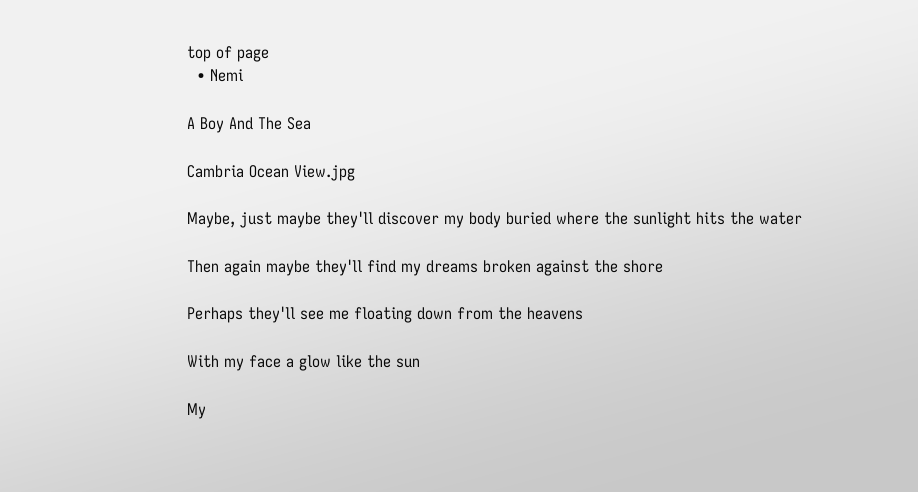top of page
  • Nemi

A Boy And The Sea

Cambria Ocean View.jpg

Maybe, just maybe they'll discover my body buried where the sunlight hits the water

Then again maybe they'll find my dreams broken against the shore

Perhaps they'll see me floating down from the heavens

With my face a glow like the sun

My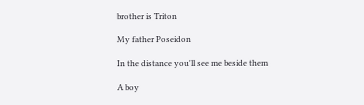brother is Triton

My father Poseidon

In the distance you'll see me beside them

A boy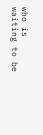who is waiting to be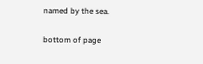named by the sea.

bottom of page